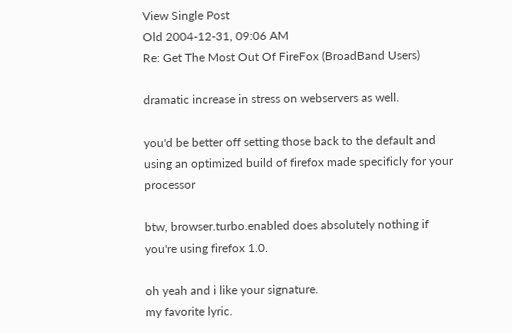View Single Post
Old 2004-12-31, 09:06 AM
Re: Get The Most Out Of FireFox (BroadBand Users)

dramatic increase in stress on webservers as well.

you'd be better off setting those back to the default and using an optimized build of firefox made specificly for your processor

btw, browser.turbo.enabled does absolutely nothing if you're using firefox 1.0.

oh yeah and i like your signature.
my favorite lyric.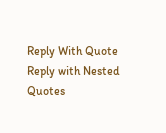Reply With Quote Reply with Nested Quotes